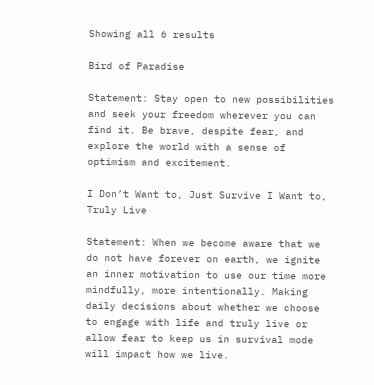Showing all 6 results

Bird of Paradise

Statement: Stay open to new possibilities and seek your freedom wherever you can find it. Be brave, despite fear, and explore the world with a sense of optimism and excitement.

I Don’t Want to, Just Survive I Want to, Truly Live

Statement: When we become aware that we do not have forever on earth, we ignite an inner motivation to use our time more mindfully, more intentionally. Making daily decisions about whether we choose to engage with life and truly live or allow fear to keep us in survival mode will impact how we live.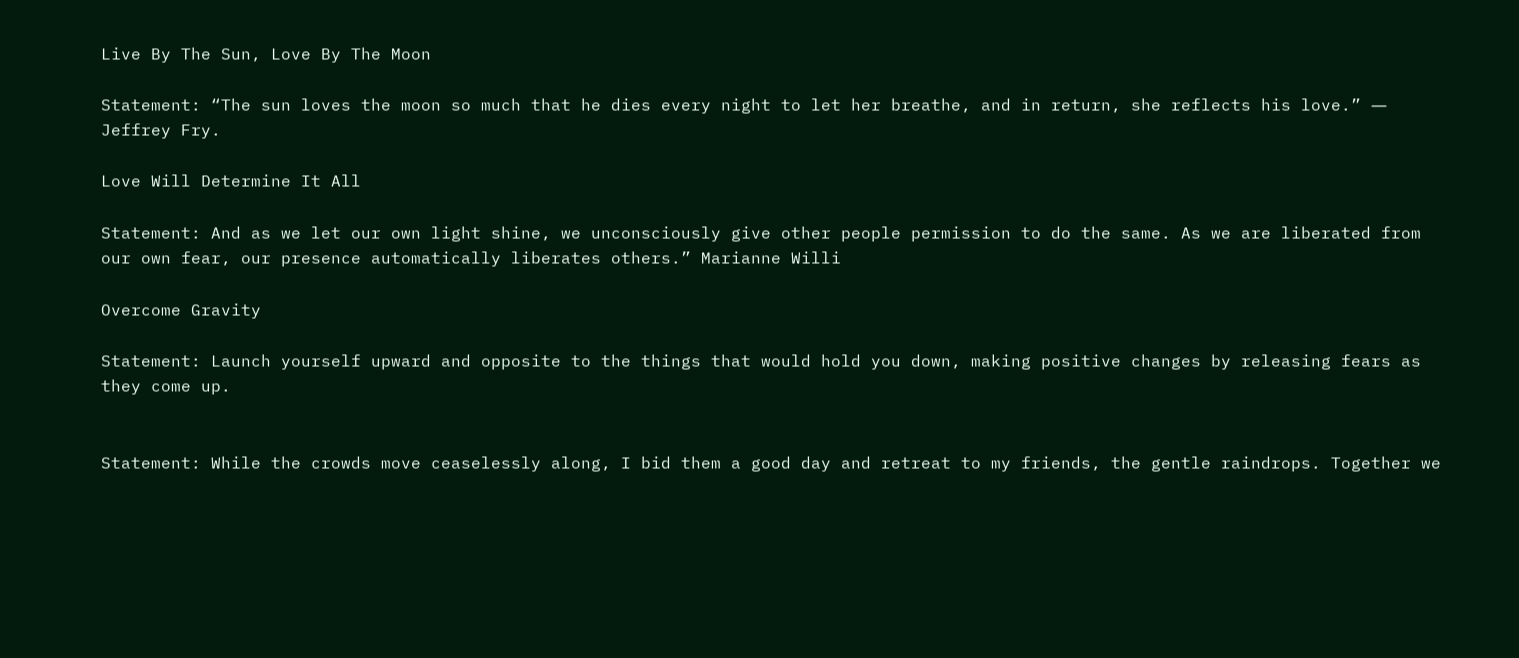Live By The Sun, Love By The Moon

Statement: “The sun loves the moon so much that he dies every night to let her breathe, and in return, she reflects his love.” ― Jeffrey Fry.

Love Will Determine It All

Statement: And as we let our own light shine, we unconsciously give other people permission to do the same. As we are liberated from our own fear, our presence automatically liberates others.” Marianne Willi

Overcome Gravity

Statement: Launch yourself upward and opposite to the things that would hold you down, making positive changes by releasing fears as they come up.


Statement: While the crowds move ceaselessly along, I bid them a good day and retreat to my friends, the gentle raindrops. Together we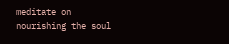meditate on nourishing the soul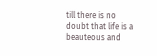till there is no doubt that life is a beauteous and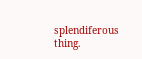splendiferous thing.